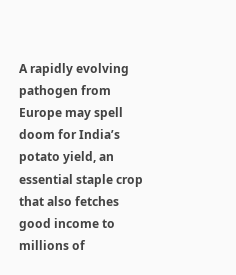A rapidly evolving pathogen from Europe may spell doom for India’s potato yield, an essential staple crop that also fetches good income to millions of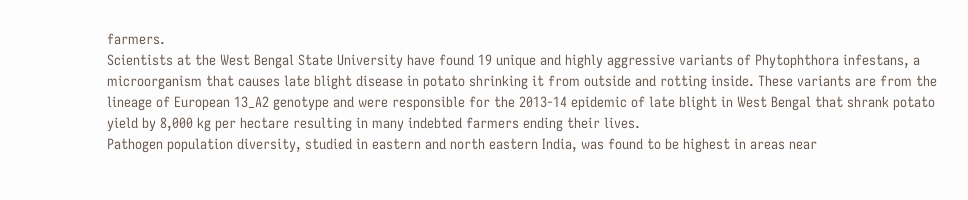farmers.
Scientists at the West Bengal State University have found 19 unique and highly aggressive variants of Phytophthora infestans, a microorganism that causes late blight disease in potato shrinking it from outside and rotting inside. These variants are from the lineage of European 13_A2 genotype and were responsible for the 2013-14 epidemic of late blight in West Bengal that shrank potato yield by 8,000 kg per hectare resulting in many indebted farmers ending their lives.
Pathogen population diversity, studied in eastern and north eastern India, was found to be highest in areas near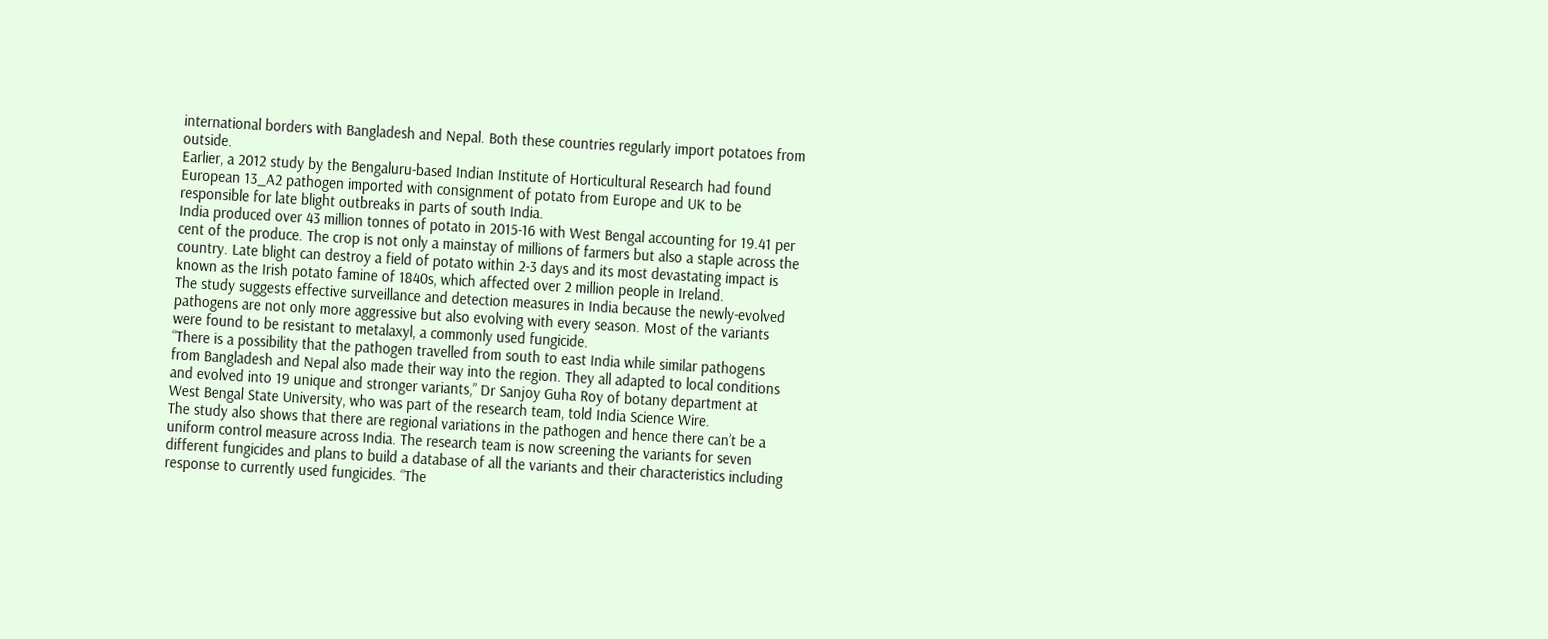international borders with Bangladesh and Nepal. Both these countries regularly import potatoes from outside.
Earlier, a 2012 study by the Bengaluru-based Indian Institute of Horticultural Research had found European 13_A2 pathogen imported with consignment of potato from Europe and UK to be responsible for late blight outbreaks in parts of south India.
India produced over 43 million tonnes of potato in 2015-16 with West Bengal accounting for 19.41 per cent of the produce. The crop is not only a mainstay of millions of farmers but also a staple across the country. Late blight can destroy a field of potato within 2-3 days and its most devastating impact is known as the Irish potato famine of 1840s, which affected over 2 million people in Ireland.
The study suggests effective surveillance and detection measures in India because the newly-evolved pathogens are not only more aggressive but also evolving with every season. Most of the variants were found to be resistant to metalaxyl, a commonly used fungicide.
“There is a possibility that the pathogen travelled from south to east India while similar pathogens from Bangladesh and Nepal also made their way into the region. They all adapted to local conditions and evolved into 19 unique and stronger variants,” Dr Sanjoy Guha Roy of botany department at West Bengal State University, who was part of the research team, told India Science Wire.
The study also shows that there are regional variations in the pathogen and hence there can’t be a uniform control measure across India. The research team is now screening the variants for seven different fungicides and plans to build a database of all the variants and their characteristics including response to currently used fungicides. “The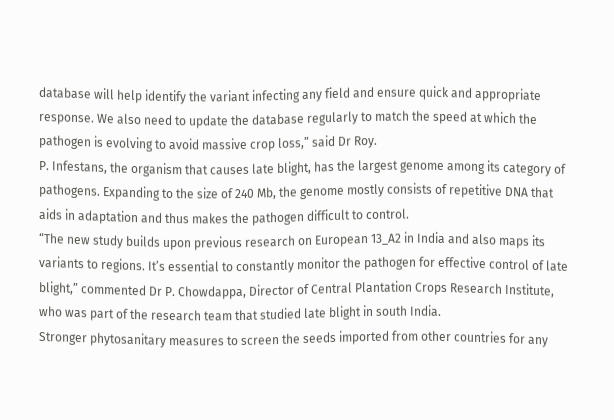database will help identify the variant infecting any field and ensure quick and appropriate response. We also need to update the database regularly to match the speed at which the pathogen is evolving to avoid massive crop loss,” said Dr Roy.
P. Infestans, the organism that causes late blight, has the largest genome among its category of pathogens. Expanding to the size of 240 Mb, the genome mostly consists of repetitive DNA that aids in adaptation and thus makes the pathogen difficult to control.
“The new study builds upon previous research on European 13_A2 in India and also maps its variants to regions. It’s essential to constantly monitor the pathogen for effective control of late blight,” commented Dr P. Chowdappa, Director of Central Plantation Crops Research Institute, who was part of the research team that studied late blight in south India.
Stronger phytosanitary measures to screen the seeds imported from other countries for any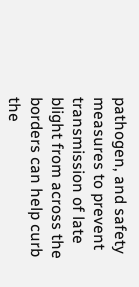pathogen, and safety measures to prevent transmission of late blight from across the borders can help curb the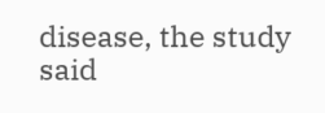disease, the study said